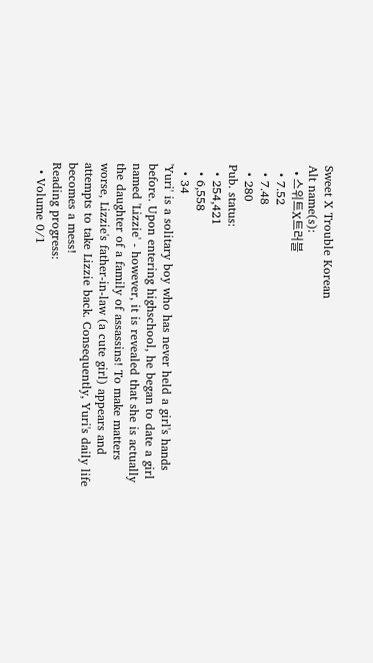Sweet X Trouble Korean
Alt name(s):
  • 스위트X트러블
  • 7.52
  • 7.48
  • 280
Pub. status:
  • 254,421
  • 6,558
  • 34
'Yuri' is a solitary boy who has never held a girl's hands before. Upon entering highschool, he began to date a girl named 'Lizzie' - however, it is revealed that she is actually the daughter of a family of assassins! To make matters worse, Lizzie's father-in-law (a cute girl) appears and attempts to take Lizzie back. Consequently, Yuri's daily life becomes a mess!
Reading progress:
  • Volume 0/1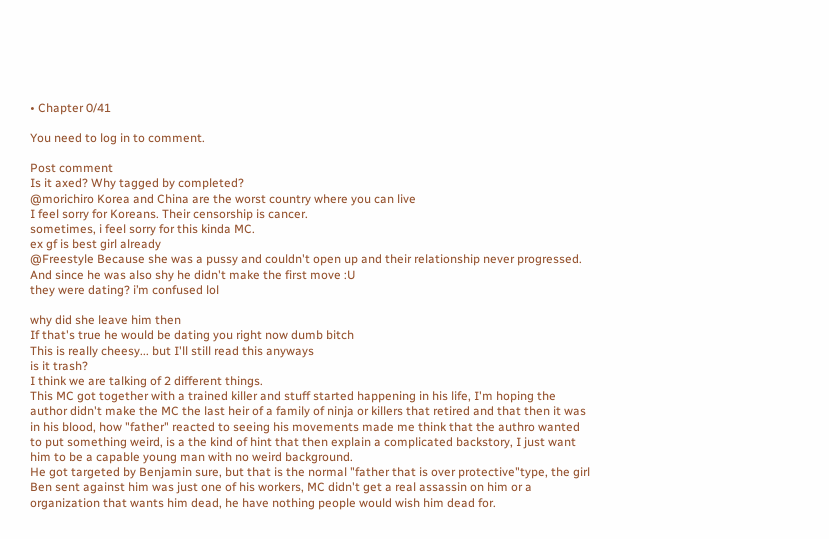• Chapter 0/41

You need to log in to comment.

Post comment
Is it axed? Why tagged by completed?
@morichiro Korea and China are the worst country where you can live
I feel sorry for Koreans. Their censorship is cancer.
sometimes, i feel sorry for this kinda MC.
ex gf is best girl already
@Freestyle Because she was a pussy and couldn't open up and their relationship never progressed. And since he was also shy he didn't make the first move :U
they were dating? i’m confused lol

why did she leave him then
If that's true he would be dating you right now dumb bitch
This is really cheesy... but I'll still read this anyways
is it trash?
I think we are talking of 2 different things.
This MC got together with a trained killer and stuff started happening in his life, I'm hoping the author didn't make the MC the last heir of a family of ninja or killers that retired and that then it was in his blood, how "father" reacted to seeing his movements made me think that the authro wanted to put something weird, is a the kind of hint that then explain a complicated backstory, I just want him to be a capable young man with no weird background.
He got targeted by Benjamin sure, but that is the normal "father that is over protective"type, the girl Ben sent against him was just one of his workers, MC didn't get a real assassin on him or a organization that wants him dead, he have nothing people would wish him dead for.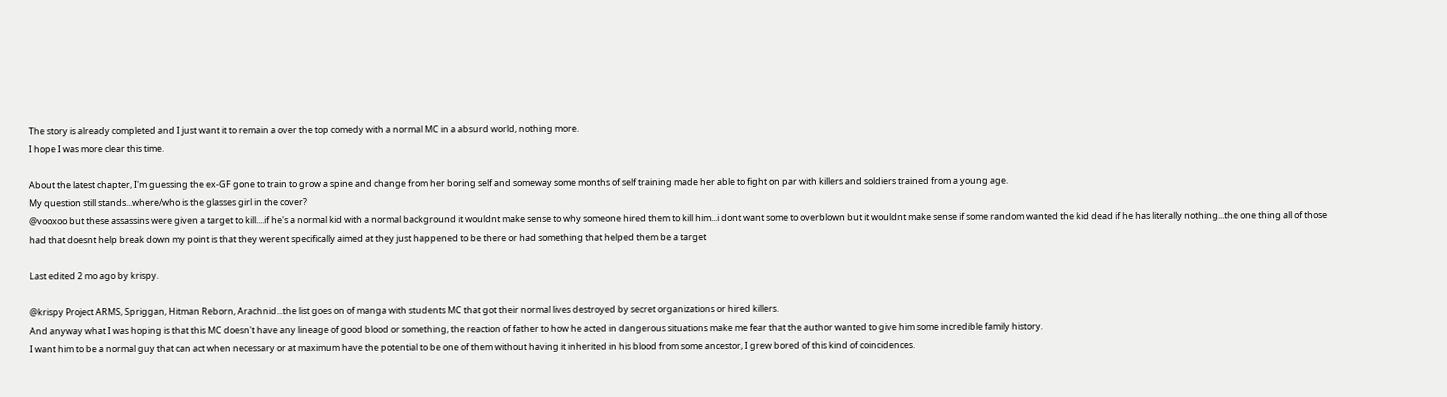The story is already completed and I just want it to remain a over the top comedy with a normal MC in a absurd world, nothing more.
I hope I was more clear this time.

About the latest chapter, I'm guessing the ex-GF gone to train to grow a spine and change from her boring self and someway some months of self training made her able to fight on par with killers and soldiers trained from a young age.
My question still stands...where/who is the glasses girl in the cover?
@vooxoo but these assassins were given a target to kill....if he's a normal kid with a normal background it wouldnt make sense to why someone hired them to kill him...i dont want some to overblown but it wouldnt make sense if some random wanted the kid dead if he has literally nothing...the one thing all of those had that doesnt help break down my point is that they werent specifically aimed at they just happened to be there or had something that helped them be a target

Last edited 2 mo ago by krispy.

@krispy Project ARMS, Spriggan, Hitman Reborn, Arachnid...the list goes on of manga with students MC that got their normal lives destroyed by secret organizations or hired killers.
And anyway what I was hoping is that this MC doesn't have any lineage of good blood or something, the reaction of father to how he acted in dangerous situations make me fear that the author wanted to give him some incredible family history.
I want him to be a normal guy that can act when necessary or at maximum have the potential to be one of them without having it inherited in his blood from some ancestor, I grew bored of this kind of coincidences.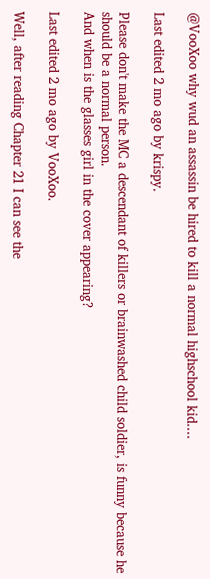@VooXoo why wud an assassin be hired to kill a normal highschool kid....

Last edited 2 mo ago by krispy.

Please don't make the MC a descendant of killers or brainwashed child soldier, is funny because he should be a normal person.
And when is the glasses girl in the cover appearing?

Last edited 2 mo ago by VooXoo.

Well, after reading Chapter 21 I can see the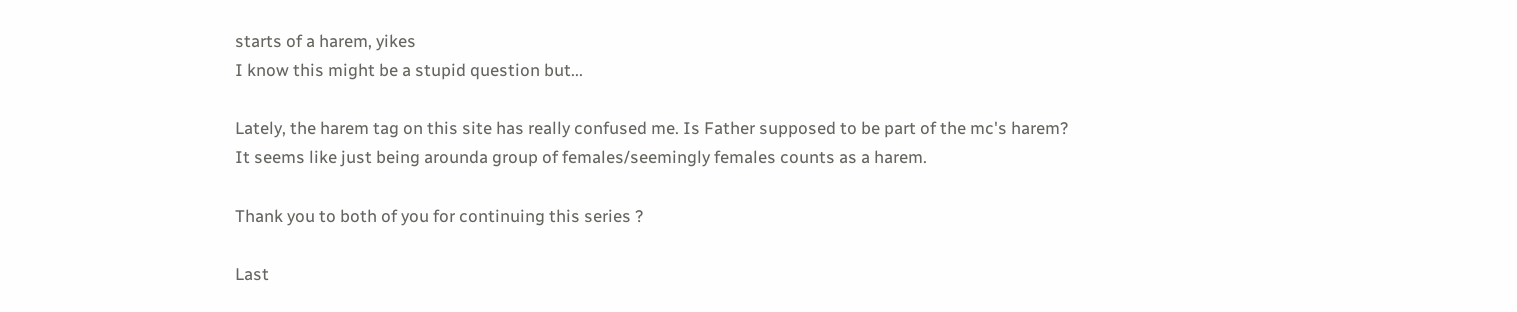starts of a harem, yikes
I know this might be a stupid question but...

Lately, the harem tag on this site has really confused me. Is Father supposed to be part of the mc's harem?
It seems like just being arounda group of females/seemingly females counts as a harem.

Thank you to both of you for continuing this series ?

Last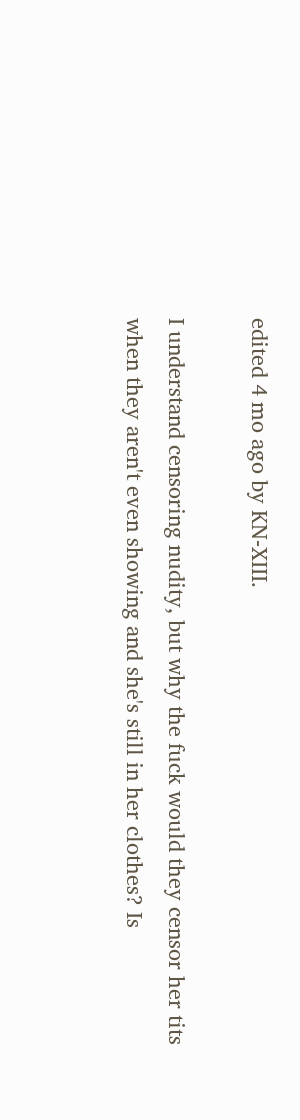edited 4 mo ago by KN-XIII.

I understand censoring nudity, but why the fuck would they censor her tits when they aren't even showing and she's still in her clothes? Is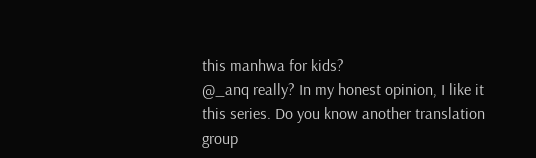this manhwa for kids?
@_anq really? In my honest opinion, I like it this series. Do you know another translation group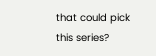that could pick this series?